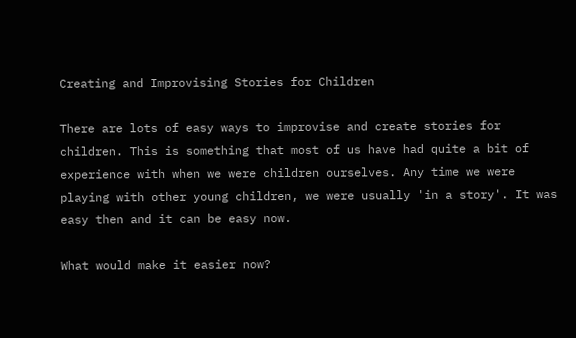Creating and Improvising Stories for Children

There are lots of easy ways to improvise and create stories for children. This is something that most of us have had quite a bit of experience with when we were children ourselves. Any time we were playing with other young children, we were usually 'in a story'. It was easy then and it can be easy now.

What would make it easier now?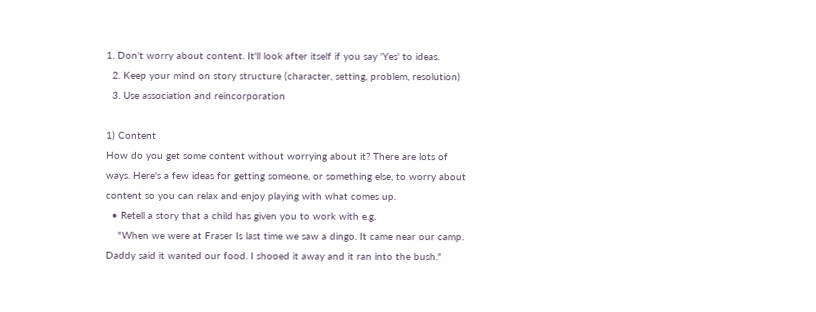1. Don't worry about content. It'll look after itself if you say 'Yes' to ideas.
  2. Keep your mind on story structure (character, setting, problem, resolution)
  3. Use association and reincorporation

1) Content
How do you get some content without worrying about it? There are lots of ways. Here's a few ideas for getting someone, or something else, to worry about content so you can relax and enjoy playing with what comes up.
  • Retell a story that a child has given you to work with e.g.
    "When we were at Fraser Is last time we saw a dingo. It came near our camp. Daddy said it wanted our food. I shooed it away and it ran into the bush."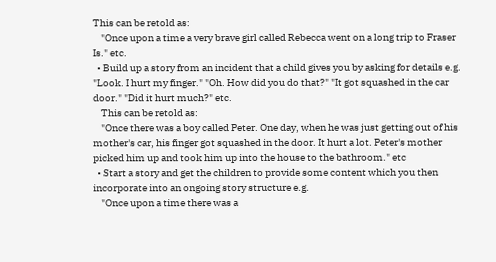This can be retold as:
    "Once upon a time a very brave girl called Rebecca went on a long trip to Fraser Is." etc.
  • Build up a story from an incident that a child gives you by asking for details e.g. "Look. I hurt my finger." "Oh. How did you do that?" "It got squashed in the car door." "Did it hurt much?" etc.
    This can be retold as:
    "Once there was a boy called Peter. One day, when he was just getting out of his mother's car, his finger got squashed in the door. It hurt a lot. Peter's mother picked him up and took him up into the house to the bathroom." etc
  • Start a story and get the children to provide some content which you then incorporate into an ongoing story structure e.g.
    "Once upon a time there was a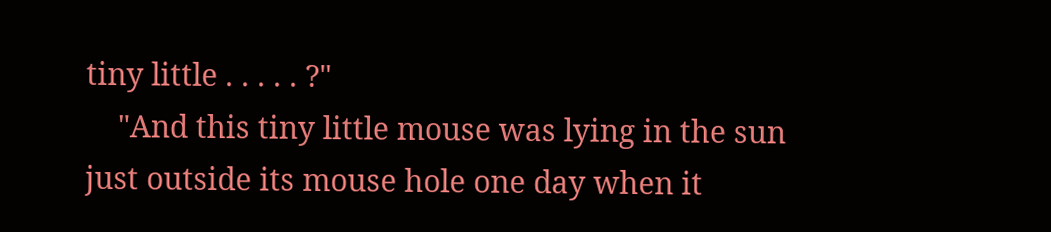tiny little . . . . . ?"
    "And this tiny little mouse was lying in the sun just outside its mouse hole one day when it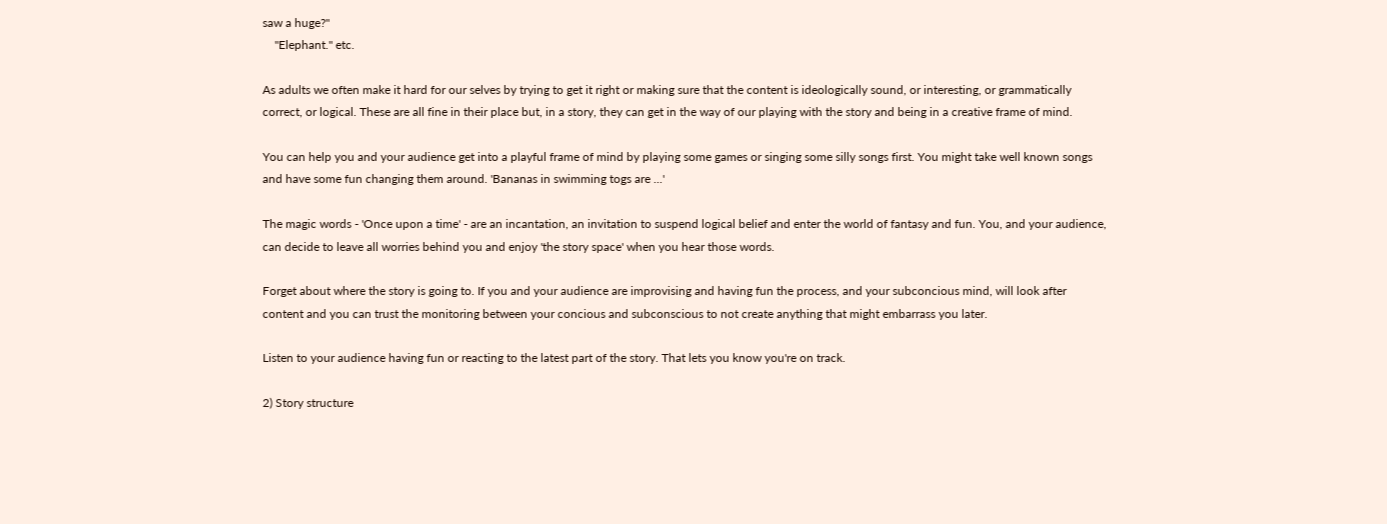saw a huge?"
    "Elephant." etc.

As adults we often make it hard for our selves by trying to get it right or making sure that the content is ideologically sound, or interesting, or grammatically correct, or logical. These are all fine in their place but, in a story, they can get in the way of our playing with the story and being in a creative frame of mind.

You can help you and your audience get into a playful frame of mind by playing some games or singing some silly songs first. You might take well known songs and have some fun changing them around. 'Bananas in swimming togs are ...'

The magic words - 'Once upon a time' - are an incantation, an invitation to suspend logical belief and enter the world of fantasy and fun. You, and your audience, can decide to leave all worries behind you and enjoy 'the story space' when you hear those words.

Forget about where the story is going to. If you and your audience are improvising and having fun the process, and your subconcious mind, will look after content and you can trust the monitoring between your concious and subconscious to not create anything that might embarrass you later.

Listen to your audience having fun or reacting to the latest part of the story. That lets you know you're on track.

2) Story structure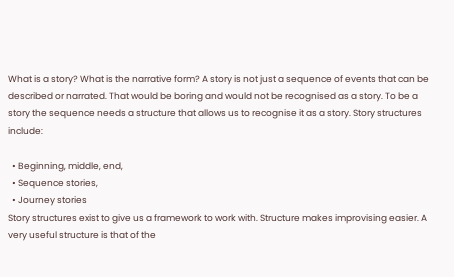What is a story? What is the narrative form? A story is not just a sequence of events that can be described or narrated. That would be boring and would not be recognised as a story. To be a story the sequence needs a structure that allows us to recognise it as a story. Story structures include:

  • Beginning, middle, end,
  • Sequence stories,
  • Journey stories
Story structures exist to give us a framework to work with. Structure makes improvising easier. A very useful structure is that of the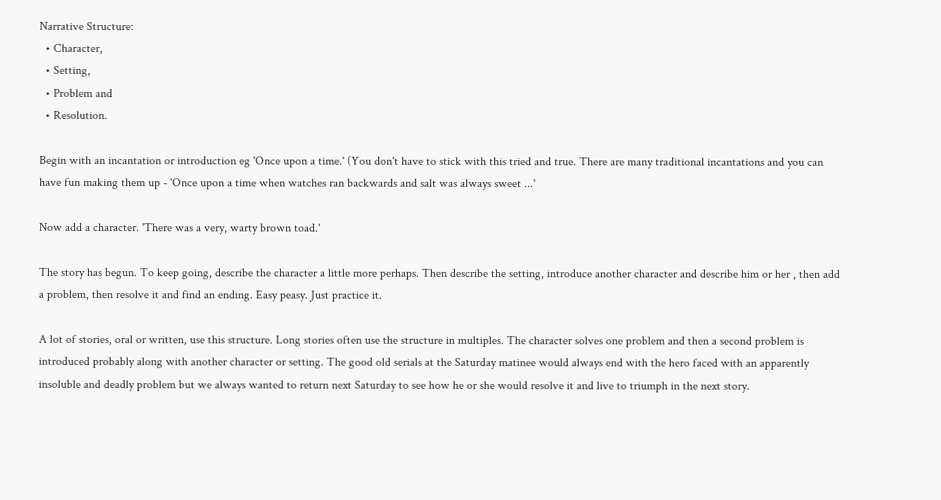Narrative Structure:
  • Character,
  • Setting,
  • Problem and
  • Resolution.

Begin with an incantation or introduction eg 'Once upon a time.' (You don't have to stick with this tried and true. There are many traditional incantations and you can have fun making them up - 'Once upon a time when watches ran backwards and salt was always sweet ...'

Now add a character. 'There was a very, warty brown toad.'

The story has begun. To keep going, describe the character a little more perhaps. Then describe the setting, introduce another character and describe him or her , then add a problem, then resolve it and find an ending. Easy peasy. Just practice it.

A lot of stories, oral or written, use this structure. Long stories often use the structure in multiples. The character solves one problem and then a second problem is introduced probably along with another character or setting. The good old serials at the Saturday matinee would always end with the hero faced with an apparently insoluble and deadly problem but we always wanted to return next Saturday to see how he or she would resolve it and live to triumph in the next story.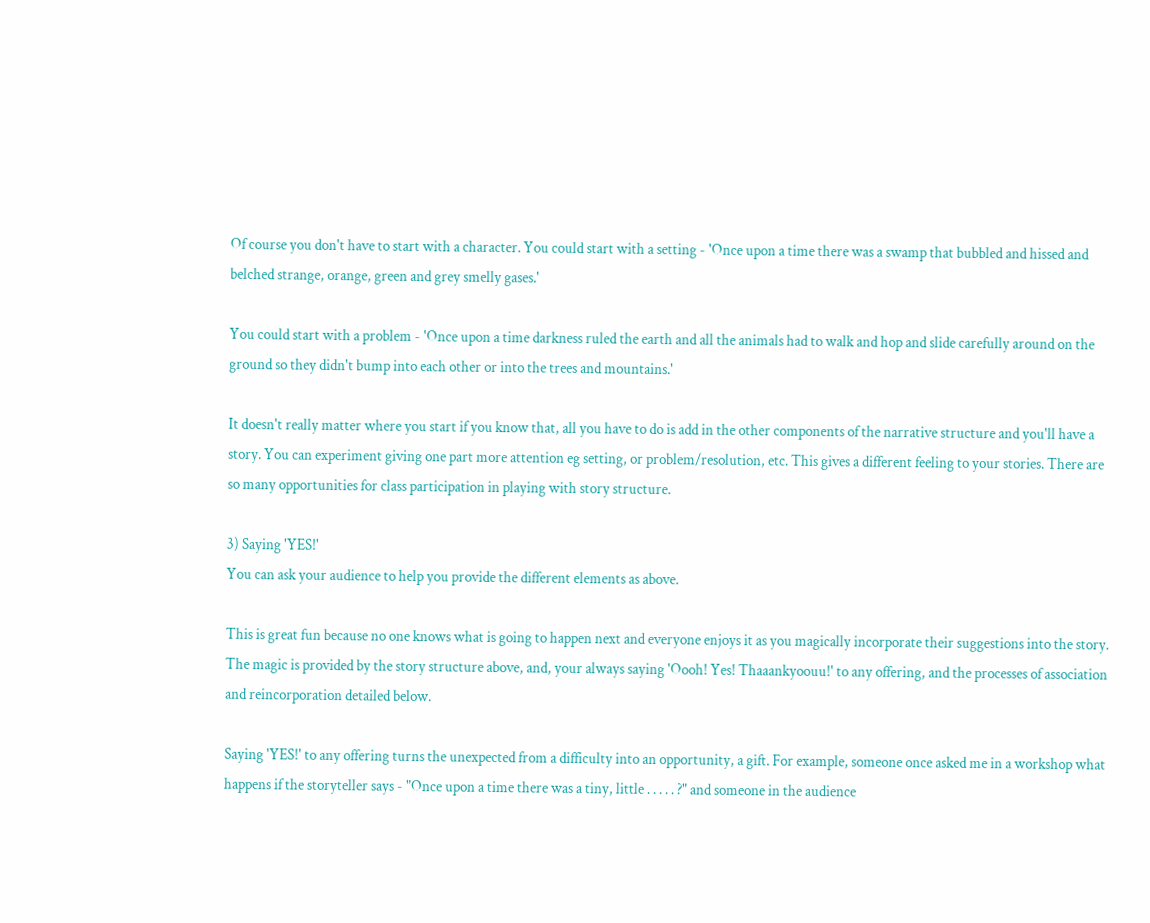Of course you don't have to start with a character. You could start with a setting - 'Once upon a time there was a swamp that bubbled and hissed and belched strange, orange, green and grey smelly gases.'

You could start with a problem - 'Once upon a time darkness ruled the earth and all the animals had to walk and hop and slide carefully around on the ground so they didn't bump into each other or into the trees and mountains.'

It doesn't really matter where you start if you know that, all you have to do is add in the other components of the narrative structure and you'll have a story. You can experiment giving one part more attention eg setting, or problem/resolution, etc. This gives a different feeling to your stories. There are so many opportunities for class participation in playing with story structure.

3) Saying 'YES!'
You can ask your audience to help you provide the different elements as above.

This is great fun because no one knows what is going to happen next and everyone enjoys it as you magically incorporate their suggestions into the story. The magic is provided by the story structure above, and, your always saying 'Oooh! Yes! Thaaankyoouu!' to any offering, and the processes of association and reincorporation detailed below.

Saying 'YES!' to any offering turns the unexpected from a difficulty into an opportunity, a gift. For example, someone once asked me in a workshop what happens if the storyteller says - "Once upon a time there was a tiny, little . . . . . ?" and someone in the audience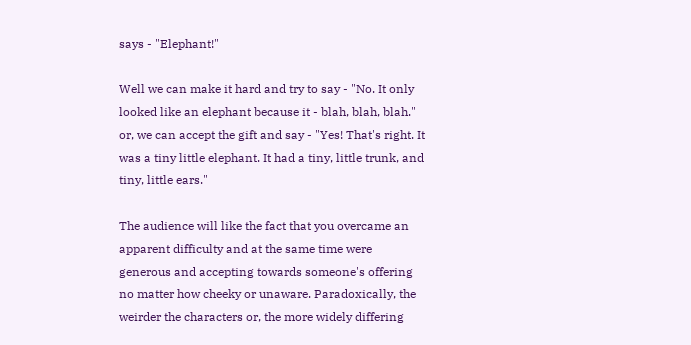says - "Elephant!"

Well we can make it hard and try to say - "No. It only looked like an elephant because it - blah, blah, blah." or, we can accept the gift and say - "Yes! That's right. It was a tiny little elephant. It had a tiny, little trunk, and tiny, little ears."

The audience will like the fact that you overcame an apparent difficulty and at the same time were generous and accepting towards someone's offering no matter how cheeky or unaware. Paradoxically, the weirder the characters or, the more widely differing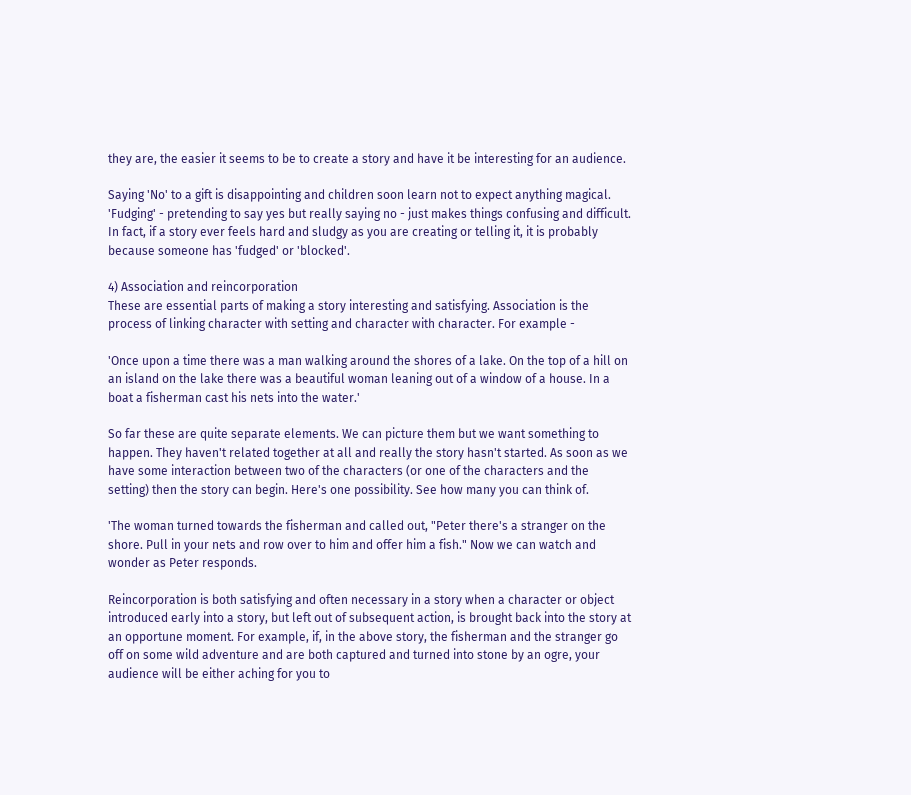they are, the easier it seems to be to create a story and have it be interesting for an audience.

Saying 'No' to a gift is disappointing and children soon learn not to expect anything magical. 'Fudging' - pretending to say yes but really saying no - just makes things confusing and difficult. In fact, if a story ever feels hard and sludgy as you are creating or telling it, it is probably because someone has 'fudged' or 'blocked'.

4) Association and reincorporation
These are essential parts of making a story interesting and satisfying. Association is the process of linking character with setting and character with character. For example -

'Once upon a time there was a man walking around the shores of a lake. On the top of a hill on an island on the lake there was a beautiful woman leaning out of a window of a house. In a boat a fisherman cast his nets into the water.'

So far these are quite separate elements. We can picture them but we want something to happen. They haven't related together at all and really the story hasn't started. As soon as we have some interaction between two of the characters (or one of the characters and the setting) then the story can begin. Here's one possibility. See how many you can think of.

'The woman turned towards the fisherman and called out, "Peter there's a stranger on the shore. Pull in your nets and row over to him and offer him a fish." Now we can watch and wonder as Peter responds.

Reincorporation is both satisfying and often necessary in a story when a character or object introduced early into a story, but left out of subsequent action, is brought back into the story at an opportune moment. For example, if, in the above story, the fisherman and the stranger go off on some wild adventure and are both captured and turned into stone by an ogre, your audience will be either aching for you to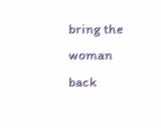bring the woman back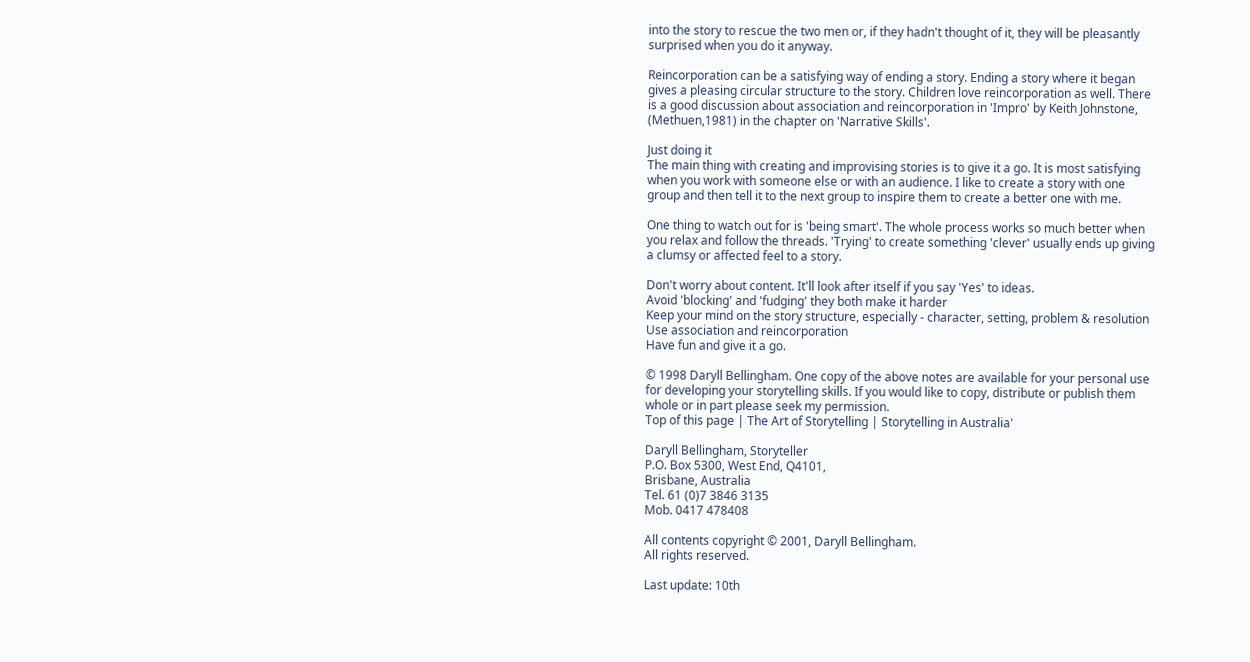into the story to rescue the two men or, if they hadn't thought of it, they will be pleasantly surprised when you do it anyway.

Reincorporation can be a satisfying way of ending a story. Ending a story where it began gives a pleasing circular structure to the story. Children love reincorporation as well. There is a good discussion about association and reincorporation in 'Impro' by Keith Johnstone, (Methuen,1981) in the chapter on 'Narrative Skills'.

Just doing it
The main thing with creating and improvising stories is to give it a go. It is most satisfying when you work with someone else or with an audience. I like to create a story with one group and then tell it to the next group to inspire them to create a better one with me.

One thing to watch out for is 'being smart'. The whole process works so much better when you relax and follow the threads. 'Trying' to create something 'clever' usually ends up giving a clumsy or affected feel to a story.

Don't worry about content. It'll look after itself if you say 'Yes' to ideas.
Avoid 'blocking' and 'fudging' they both make it harder
Keep your mind on the story structure, especially - character, setting, problem & resolution
Use association and reincorporation
Have fun and give it a go.

© 1998 Daryll Bellingham. One copy of the above notes are available for your personal use for developing your storytelling skills. If you would like to copy, distribute or publish them whole or in part please seek my permission.
Top of this page | The Art of Storytelling | Storytelling in Australia'

Daryll Bellingham, Storyteller
P.O. Box 5300, West End, Q4101,
Brisbane, Australia
Tel. 61 (0)7 3846 3135
Mob. 0417 478408

All contents copyright © 2001, Daryll Bellingham.
All rights reserved.

Last update: 10th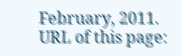February, 2011.
URL of this page: